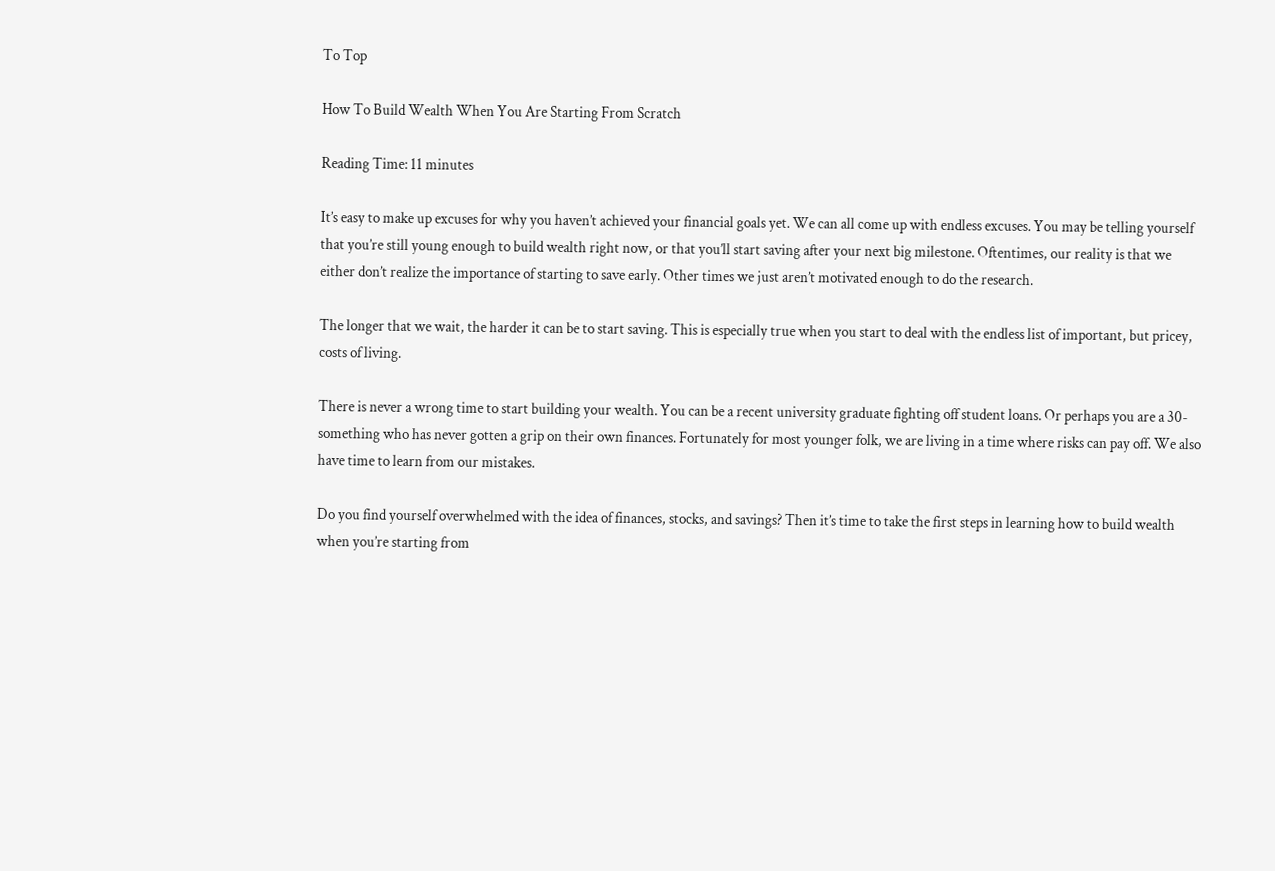To Top

How To Build Wealth When You Are Starting From Scratch

Reading Time: 11 minutes

It’s easy to make up excuses for why you haven’t achieved your financial goals yet. We can all come up with endless excuses. You may be telling yourself that you’re still young enough to build wealth right now, or that you’ll start saving after your next big milestone. Oftentimes, our reality is that we either don’t realize the importance of starting to save early. Other times we just aren’t motivated enough to do the research.

The longer that we wait, the harder it can be to start saving. This is especially true when you start to deal with the endless list of important, but pricey, costs of living.

There is never a wrong time to start building your wealth. You can be a recent university graduate fighting off student loans. Or perhaps you are a 30-something who has never gotten a grip on their own finances. Fortunately for most younger folk, we are living in a time where risks can pay off. We also have time to learn from our mistakes.

Do you find yourself overwhelmed with the idea of finances, stocks, and savings? Then it’s time to take the first steps in learning how to build wealth when you’re starting from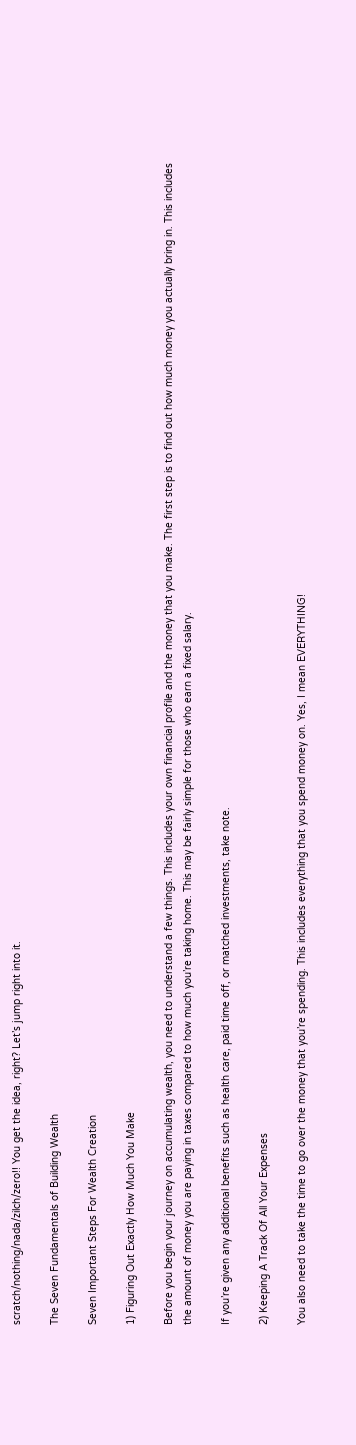scratch/nothing/nada/zilch/zero!! You get the idea, right? Let’s jump right into it.

The Seven Fundamentals of Building Wealth

Seven Important Steps For Wealth Creation

1) Figuring Out Exactly How Much You Make

Before you begin your journey on accumulating wealth, you need to understand a few things. This includes your own financial profile and the money that you make. The first step is to find out how much money you actually bring in. This includes the amount of money you are paying in taxes compared to how much you’re taking home. This may be fairly simple for those who earn a fixed salary.

If you’re given any additional benefits such as health care, paid time off, or matched investments, take note.

2) Keeping A Track Of All Your Expenses

You also need to take the time to go over the money that you’re spending. This includes everything that you spend money on. Yes, I mean EVERYTHING!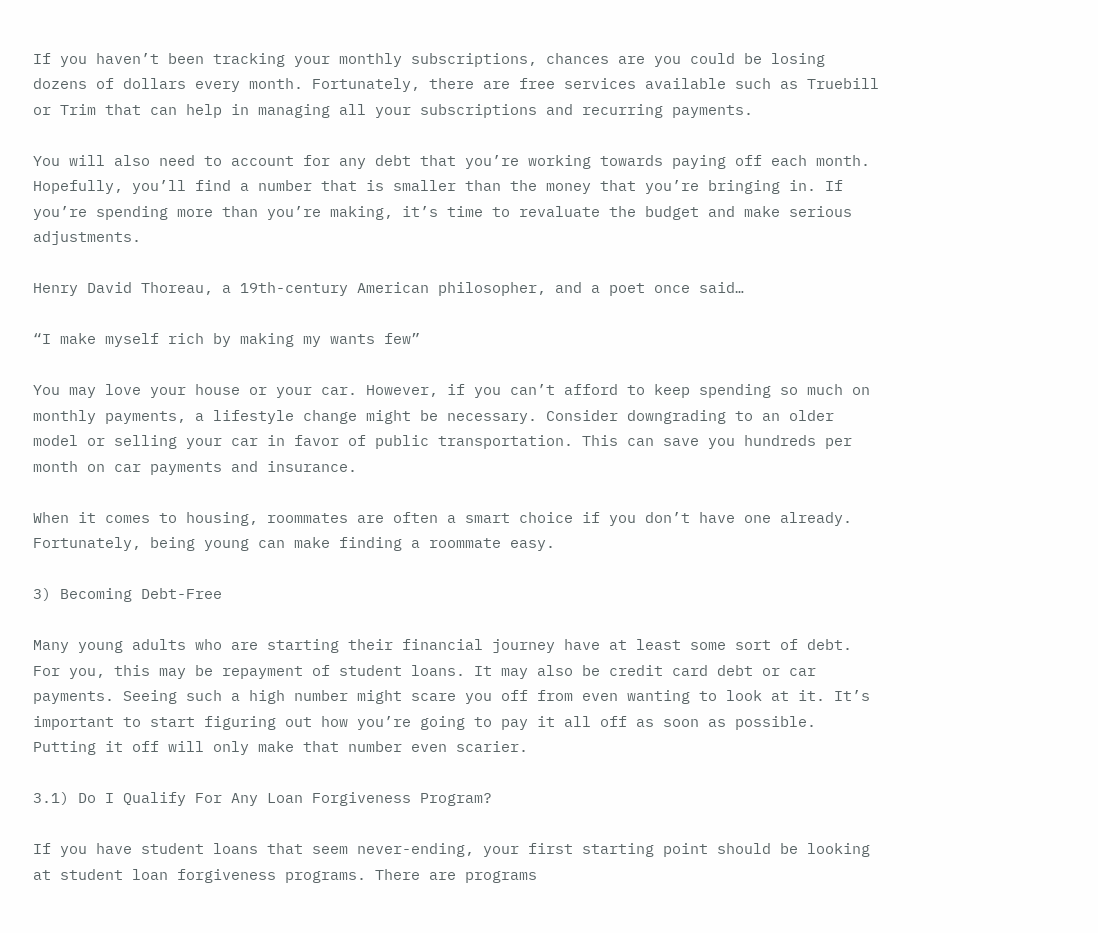If you haven’t been tracking your monthly subscriptions, chances are you could be losing dozens of dollars every month. Fortunately, there are free services available such as Truebill or Trim that can help in managing all your subscriptions and recurring payments.

You will also need to account for any debt that you’re working towards paying off each month. Hopefully, you’ll find a number that is smaller than the money that you’re bringing in. If you’re spending more than you’re making, it’s time to revaluate the budget and make serious adjustments.

Henry David Thoreau, a 19th-century American philosopher, and a poet once said…

“I make myself rich by making my wants few”

You may love your house or your car. However, if you can’t afford to keep spending so much on monthly payments, a lifestyle change might be necessary. Consider downgrading to an older model or selling your car in favor of public transportation. This can save you hundreds per month on car payments and insurance.

When it comes to housing, roommates are often a smart choice if you don’t have one already. Fortunately, being young can make finding a roommate easy.

3) Becoming Debt-Free

Many young adults who are starting their financial journey have at least some sort of debt. For you, this may be repayment of student loans. It may also be credit card debt or car payments. Seeing such a high number might scare you off from even wanting to look at it. It’s important to start figuring out how you’re going to pay it all off as soon as possible. Putting it off will only make that number even scarier.

3.1) Do I Qualify For Any Loan Forgiveness Program?

If you have student loans that seem never-ending, your first starting point should be looking at student loan forgiveness programs. There are programs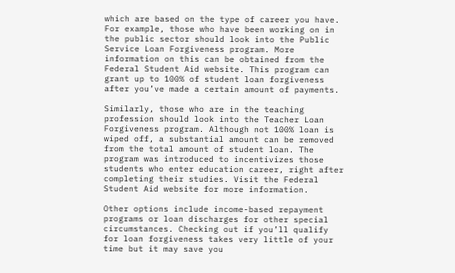which are based on the type of career you have. For example, those who have been working on in the public sector should look into the Public Service Loan Forgiveness program. More information on this can be obtained from the Federal Student Aid website. This program can grant up to 100% of student loan forgiveness after you’ve made a certain amount of payments.

Similarly, those who are in the teaching profession should look into the Teacher Loan Forgiveness program. Although not 100% loan is wiped off, a substantial amount can be removed from the total amount of student loan. The program was introduced to incentivizes those students who enter education career, right after completing their studies. Visit the Federal Student Aid website for more information.

Other options include income-based repayment programs or loan discharges for other special circumstances. Checking out if you’ll qualify for loan forgiveness takes very little of your time but it may save you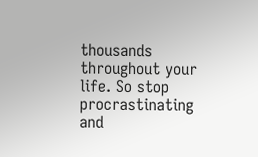thousands throughout your life. So stop procrastinating and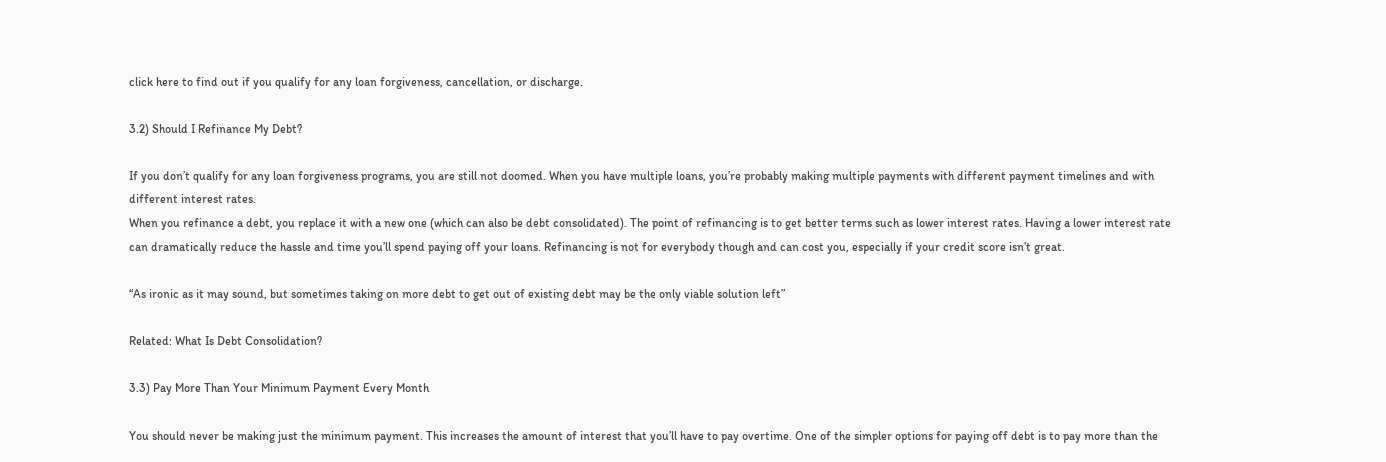click here to find out if you qualify for any loan forgiveness, cancellation, or discharge.

3.2) Should I Refinance My Debt?

If you don’t qualify for any loan forgiveness programs, you are still not doomed. When you have multiple loans, you’re probably making multiple payments with different payment timelines and with different interest rates.
When you refinance a debt, you replace it with a new one (which can also be debt consolidated). The point of refinancing is to get better terms such as lower interest rates. Having a lower interest rate can dramatically reduce the hassle and time you’ll spend paying off your loans. Refinancing is not for everybody though and can cost you, especially if your credit score isn’t great.

“As ironic as it may sound, but sometimes taking on more debt to get out of existing debt may be the only viable solution left”

Related: What Is Debt Consolidation?

3.3) Pay More Than Your Minimum Payment Every Month

You should never be making just the minimum payment. This increases the amount of interest that you’ll have to pay overtime. One of the simpler options for paying off debt is to pay more than the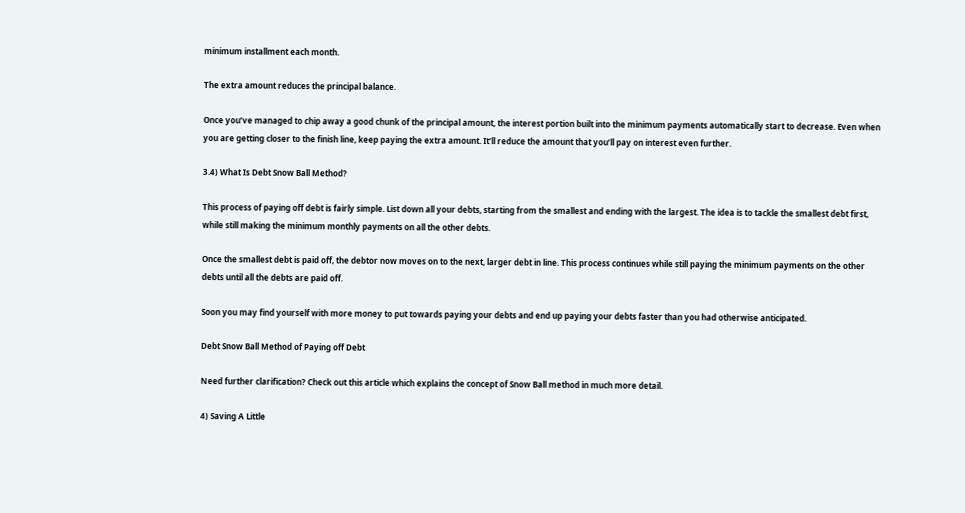minimum installment each month.

The extra amount reduces the principal balance.

Once you’ve managed to chip away a good chunk of the principal amount, the interest portion built into the minimum payments automatically start to decrease. Even when you are getting closer to the finish line, keep paying the extra amount. It’ll reduce the amount that you’ll pay on interest even further.

3.4) What Is Debt Snow Ball Method?

This process of paying off debt is fairly simple. List down all your debts, starting from the smallest and ending with the largest. The idea is to tackle the smallest debt first, while still making the minimum monthly payments on all the other debts.

Once the smallest debt is paid off, the debtor now moves on to the next, larger debt in line. This process continues while still paying the minimum payments on the other debts until all the debts are paid off.

Soon you may find yourself with more money to put towards paying your debts and end up paying your debts faster than you had otherwise anticipated.

Debt Snow Ball Method of Paying off Debt

Need further clarification? Check out this article which explains the concept of Snow Ball method in much more detail.

4) Saving A Little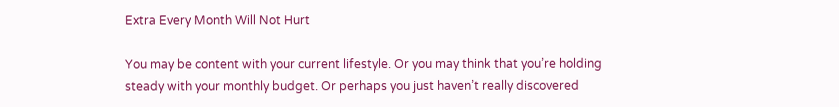Extra Every Month Will Not Hurt

You may be content with your current lifestyle. Or you may think that you’re holding steady with your monthly budget. Or perhaps you just haven’t really discovered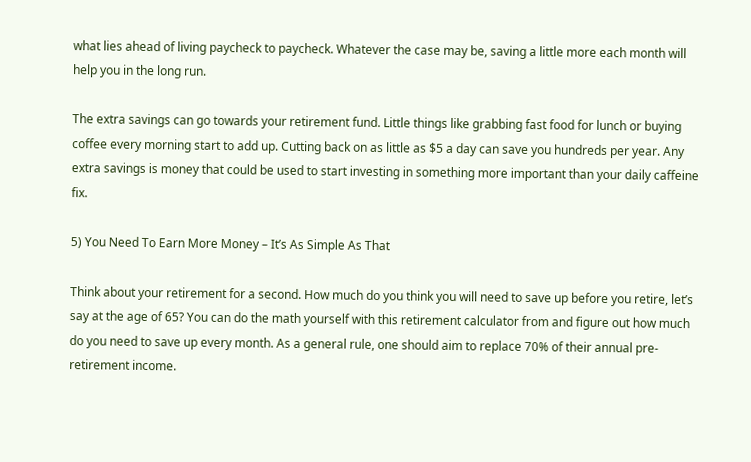what lies ahead of living paycheck to paycheck. Whatever the case may be, saving a little more each month will help you in the long run.

The extra savings can go towards your retirement fund. Little things like grabbing fast food for lunch or buying coffee every morning start to add up. Cutting back on as little as $5 a day can save you hundreds per year. Any extra savings is money that could be used to start investing in something more important than your daily caffeine fix.

5) You Need To Earn More Money – It’s As Simple As That

Think about your retirement for a second. How much do you think you will need to save up before you retire, let’s say at the age of 65? You can do the math yourself with this retirement calculator from and figure out how much do you need to save up every month. As a general rule, one should aim to replace 70% of their annual pre-retirement income.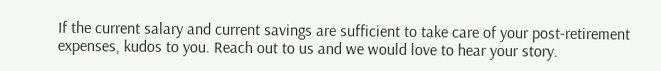If the current salary and current savings are sufficient to take care of your post-retirement expenses, kudos to you. Reach out to us and we would love to hear your story.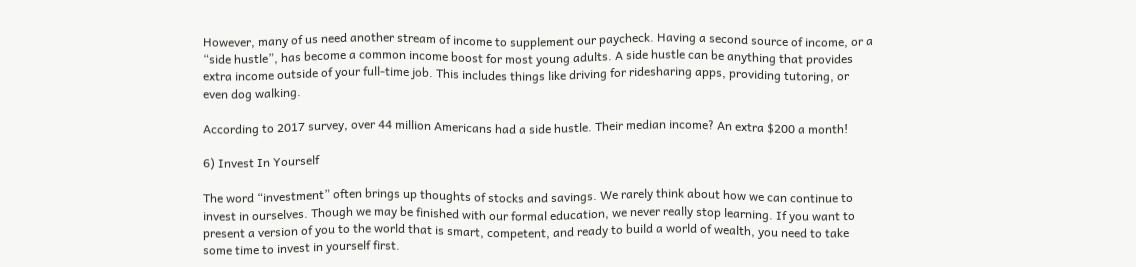However, many of us need another stream of income to supplement our paycheck. Having a second source of income, or a “side hustle”, has become a common income boost for most young adults. A side hustle can be anything that provides extra income outside of your full-time job. This includes things like driving for ridesharing apps, providing tutoring, or even dog walking.

According to 2017 survey, over 44 million Americans had a side hustle. Their median income? An extra $200 a month!

6) Invest In Yourself

The word “investment” often brings up thoughts of stocks and savings. We rarely think about how we can continue to invest in ourselves. Though we may be finished with our formal education, we never really stop learning. If you want to present a version of you to the world that is smart, competent, and ready to build a world of wealth, you need to take some time to invest in yourself first.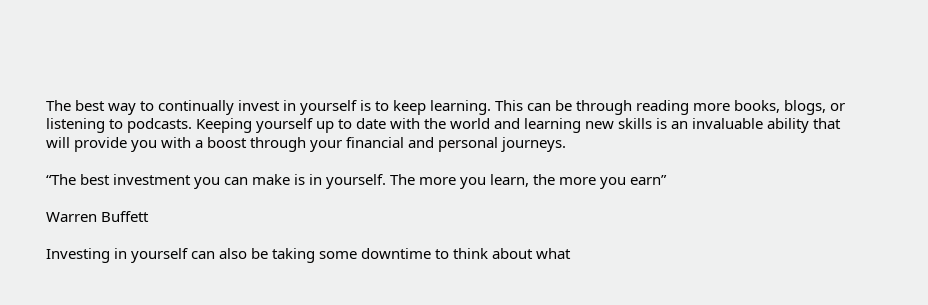The best way to continually invest in yourself is to keep learning. This can be through reading more books, blogs, or listening to podcasts. Keeping yourself up to date with the world and learning new skills is an invaluable ability that will provide you with a boost through your financial and personal journeys.

“The best investment you can make is in yourself. The more you learn, the more you earn”

Warren Buffett

Investing in yourself can also be taking some downtime to think about what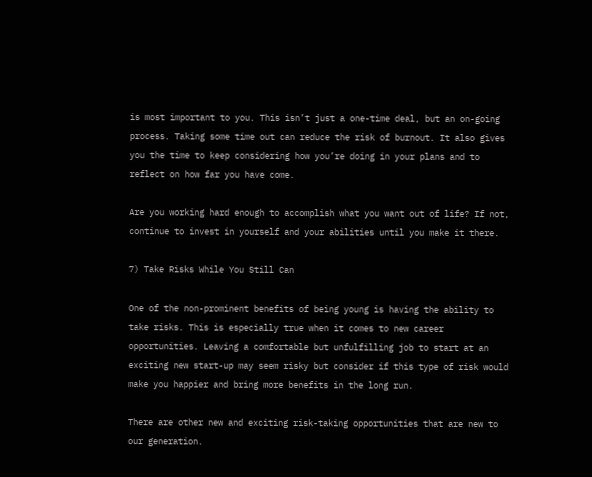is most important to you. This isn’t just a one-time deal, but an on-going process. Taking some time out can reduce the risk of burnout. It also gives you the time to keep considering how you’re doing in your plans and to reflect on how far you have come.

Are you working hard enough to accomplish what you want out of life? If not, continue to invest in yourself and your abilities until you make it there.

7) Take Risks While You Still Can

One of the non-prominent benefits of being young is having the ability to take risks. This is especially true when it comes to new career opportunities. Leaving a comfortable but unfulfilling job to start at an exciting new start-up may seem risky but consider if this type of risk would make you happier and bring more benefits in the long run.

There are other new and exciting risk-taking opportunities that are new to our generation.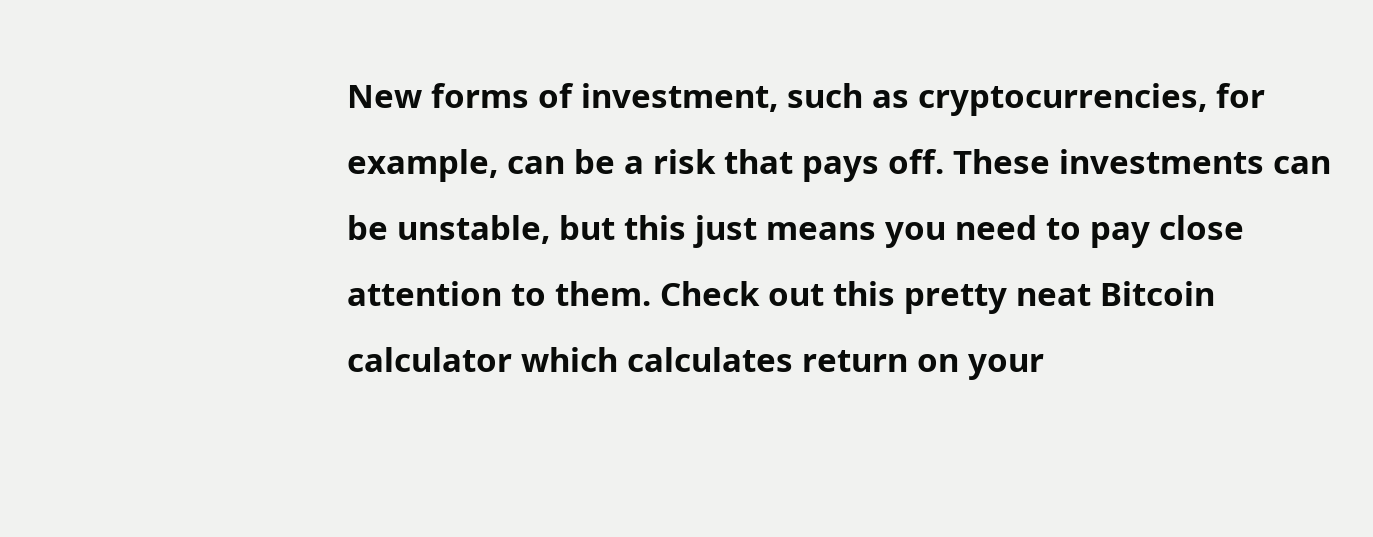New forms of investment, such as cryptocurrencies, for example, can be a risk that pays off. These investments can be unstable, but this just means you need to pay close attention to them. Check out this pretty neat Bitcoin calculator which calculates return on your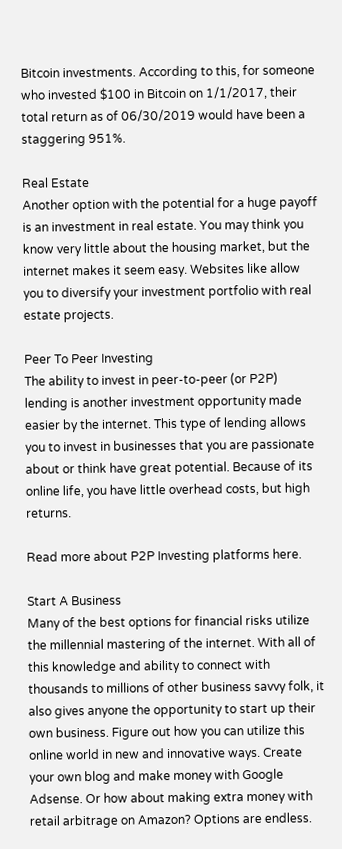Bitcoin investments. According to this, for someone who invested $100 in Bitcoin on 1/1/2017, their total return as of 06/30/2019 would have been a staggering 951%.

Real Estate
Another option with the potential for a huge payoff is an investment in real estate. You may think you know very little about the housing market, but the internet makes it seem easy. Websites like allow you to diversify your investment portfolio with real estate projects.

Peer To Peer Investing
The ability to invest in peer-to-peer (or P2P) lending is another investment opportunity made easier by the internet. This type of lending allows you to invest in businesses that you are passionate about or think have great potential. Because of its online life, you have little overhead costs, but high returns.

Read more about P2P Investing platforms here.

Start A Business
Many of the best options for financial risks utilize the millennial mastering of the internet. With all of this knowledge and ability to connect with thousands to millions of other business savvy folk, it also gives anyone the opportunity to start up their own business. Figure out how you can utilize this online world in new and innovative ways. Create your own blog and make money with Google Adsense. Or how about making extra money with retail arbitrage on Amazon? Options are endless.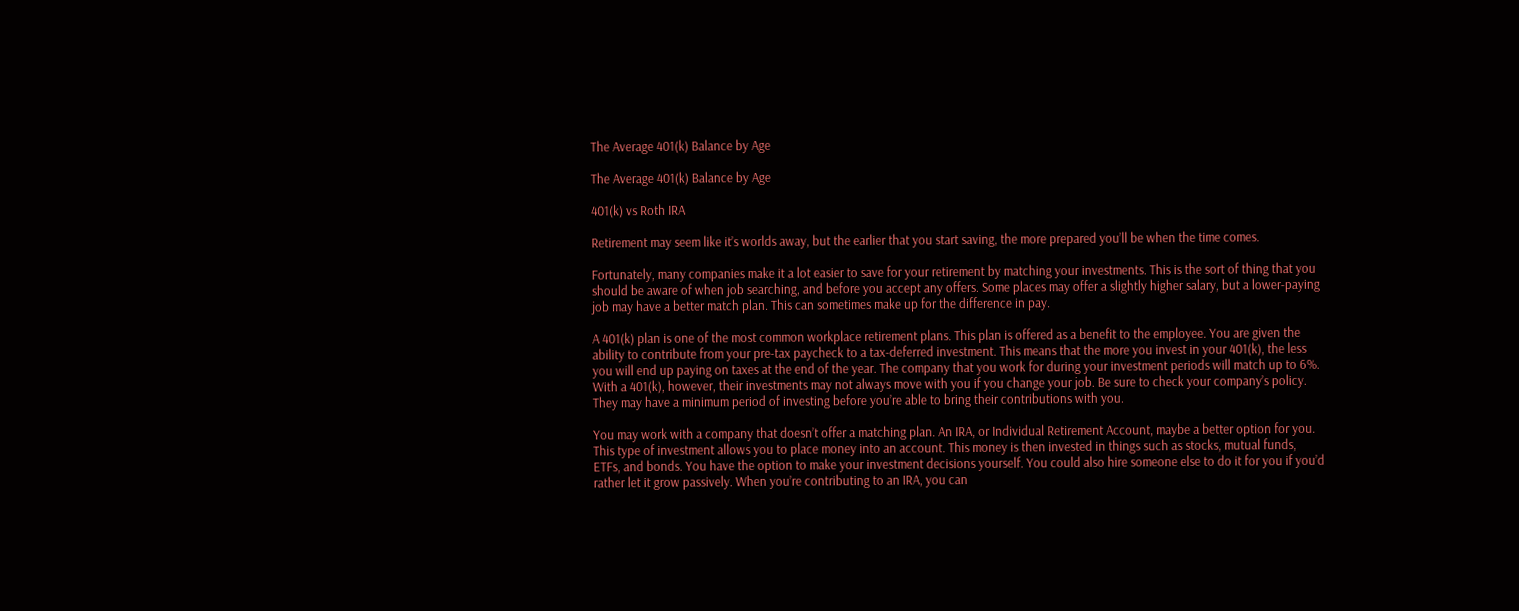The Average 401(k) Balance by Age

The Average 401(k) Balance by Age

401(k) vs Roth IRA

Retirement may seem like it’s worlds away, but the earlier that you start saving, the more prepared you’ll be when the time comes.

Fortunately, many companies make it a lot easier to save for your retirement by matching your investments. This is the sort of thing that you should be aware of when job searching, and before you accept any offers. Some places may offer a slightly higher salary, but a lower-paying job may have a better match plan. This can sometimes make up for the difference in pay.

A 401(k) plan is one of the most common workplace retirement plans. This plan is offered as a benefit to the employee. You are given the ability to contribute from your pre-tax paycheck to a tax-deferred investment. This means that the more you invest in your 401(k), the less you will end up paying on taxes at the end of the year. The company that you work for during your investment periods will match up to 6%. With a 401(k), however, their investments may not always move with you if you change your job. Be sure to check your company’s policy. They may have a minimum period of investing before you’re able to bring their contributions with you.

You may work with a company that doesn’t offer a matching plan. An IRA, or Individual Retirement Account, maybe a better option for you. This type of investment allows you to place money into an account. This money is then invested in things such as stocks, mutual funds, ETFs, and bonds. You have the option to make your investment decisions yourself. You could also hire someone else to do it for you if you’d rather let it grow passively. When you’re contributing to an IRA, you can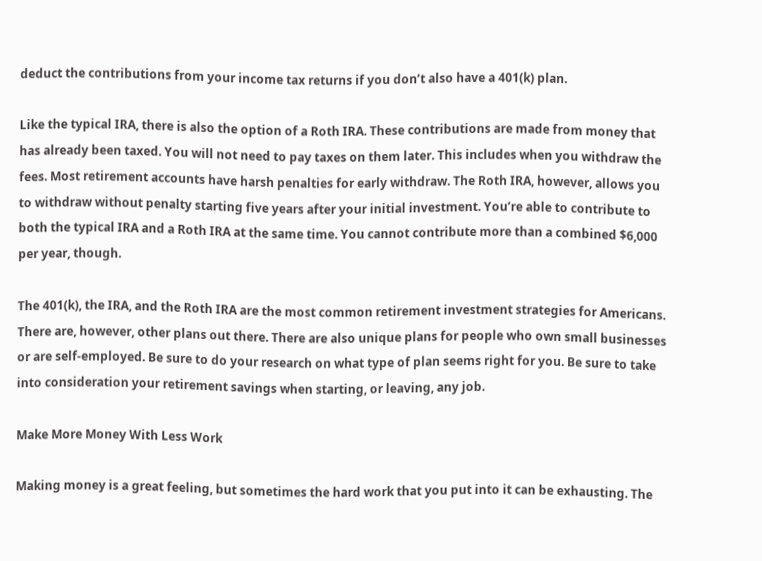deduct the contributions from your income tax returns if you don’t also have a 401(k) plan.

Like the typical IRA, there is also the option of a Roth IRA. These contributions are made from money that has already been taxed. You will not need to pay taxes on them later. This includes when you withdraw the fees. Most retirement accounts have harsh penalties for early withdraw. The Roth IRA, however, allows you to withdraw without penalty starting five years after your initial investment. You’re able to contribute to both the typical IRA and a Roth IRA at the same time. You cannot contribute more than a combined $6,000 per year, though.

The 401(k), the IRA, and the Roth IRA are the most common retirement investment strategies for Americans. There are, however, other plans out there. There are also unique plans for people who own small businesses or are self-employed. Be sure to do your research on what type of plan seems right for you. Be sure to take into consideration your retirement savings when starting, or leaving, any job.

Make More Money With Less Work

Making money is a great feeling, but sometimes the hard work that you put into it can be exhausting. The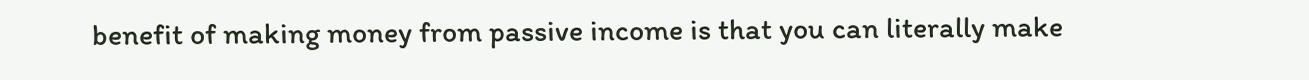benefit of making money from passive income is that you can literally make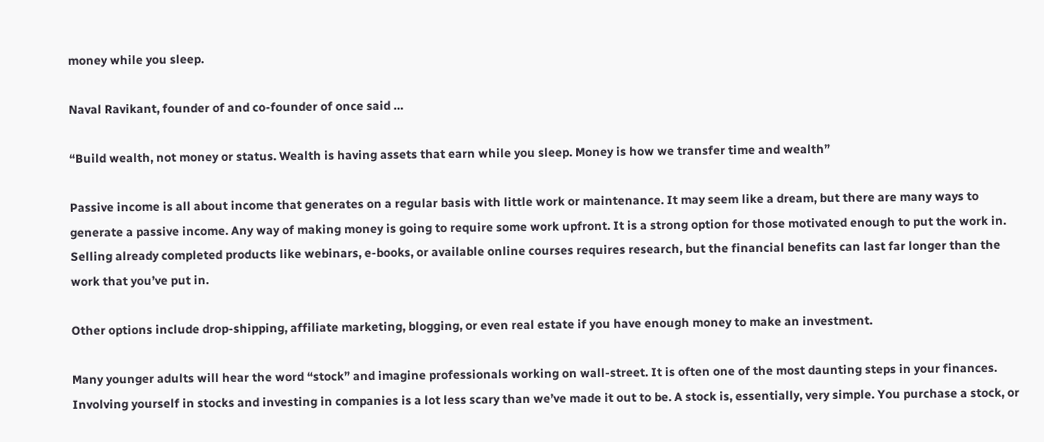money while you sleep.

Naval Ravikant, founder of and co-founder of once said …

“Build wealth, not money or status. Wealth is having assets that earn while you sleep. Money is how we transfer time and wealth”

Passive income is all about income that generates on a regular basis with little work or maintenance. It may seem like a dream, but there are many ways to generate a passive income. Any way of making money is going to require some work upfront. It is a strong option for those motivated enough to put the work in. Selling already completed products like webinars, e-books, or available online courses requires research, but the financial benefits can last far longer than the work that you’ve put in.

Other options include drop-shipping, affiliate marketing, blogging, or even real estate if you have enough money to make an investment.

Many younger adults will hear the word “stock” and imagine professionals working on wall-street. It is often one of the most daunting steps in your finances. Involving yourself in stocks and investing in companies is a lot less scary than we’ve made it out to be. A stock is, essentially, very simple. You purchase a stock, or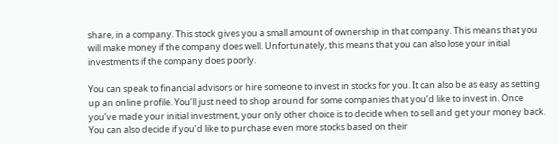share, in a company. This stock gives you a small amount of ownership in that company. This means that you will make money if the company does well. Unfortunately, this means that you can also lose your initial investments if the company does poorly.

You can speak to financial advisors or hire someone to invest in stocks for you. It can also be as easy as setting up an online profile. You’ll just need to shop around for some companies that you’d like to invest in. Once you’ve made your initial investment, your only other choice is to decide when to sell and get your money back. You can also decide if you’d like to purchase even more stocks based on their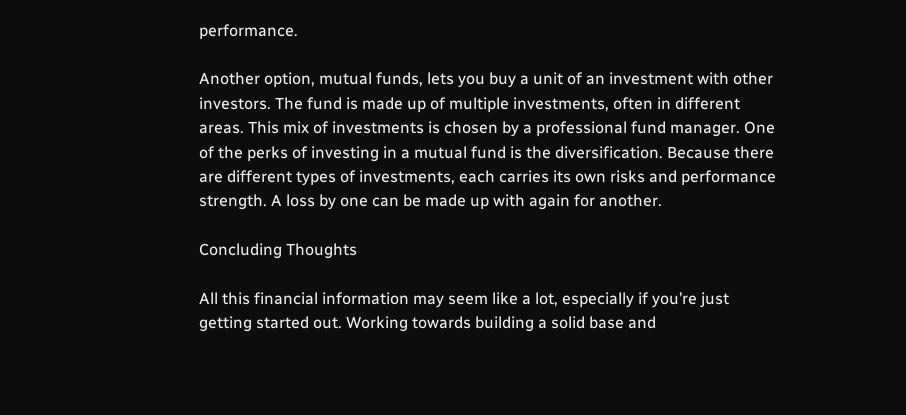performance.

Another option, mutual funds, lets you buy a unit of an investment with other investors. The fund is made up of multiple investments, often in different areas. This mix of investments is chosen by a professional fund manager. One of the perks of investing in a mutual fund is the diversification. Because there are different types of investments, each carries its own risks and performance strength. A loss by one can be made up with again for another.

Concluding Thoughts

All this financial information may seem like a lot, especially if you’re just getting started out. Working towards building a solid base and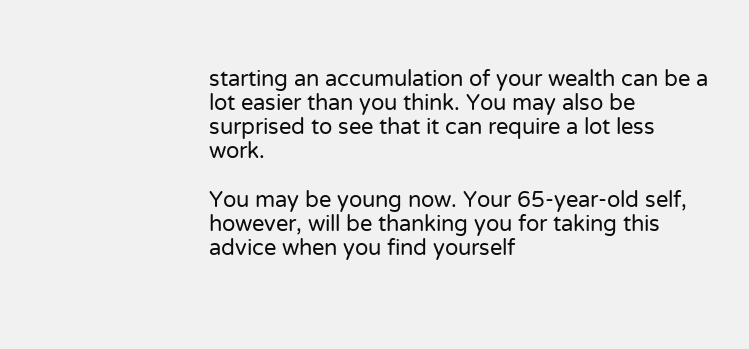starting an accumulation of your wealth can be a lot easier than you think. You may also be surprised to see that it can require a lot less work.

You may be young now. Your 65-year-old self, however, will be thanking you for taking this advice when you find yourself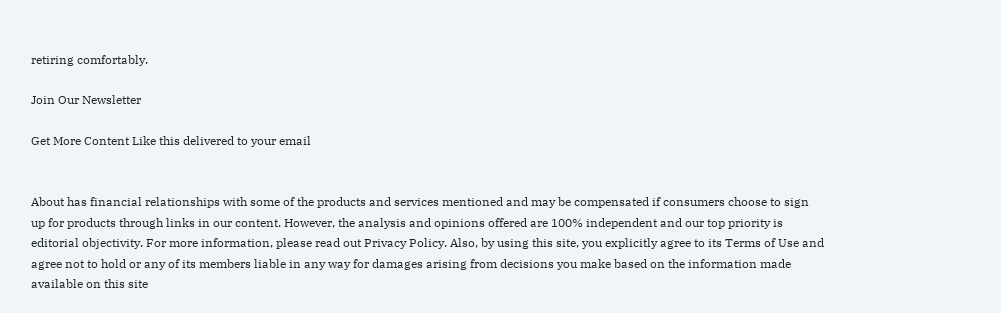retiring comfortably.

Join Our Newsletter

Get More Content Like this delivered to your email


About has financial relationships with some of the products and services mentioned and may be compensated if consumers choose to sign up for products through links in our content. However, the analysis and opinions offered are 100% independent and our top priority is editorial objectivity. For more information, please read out Privacy Policy. Also, by using this site, you explicitly agree to its Terms of Use and agree not to hold or any of its members liable in any way for damages arising from decisions you make based on the information made available on this site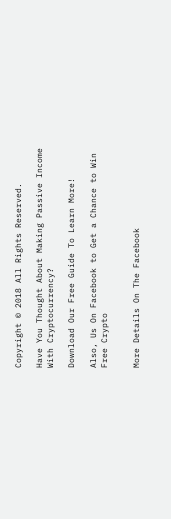Copyright © 2018 All Rights Reserved.

Have You Thought About Making Passive Income With Cryptocurrency?

Download Our Free Guide To Learn More!

Also, Us On Facebook to Get a Chance to Win Free Crypto


More Details On The Facebook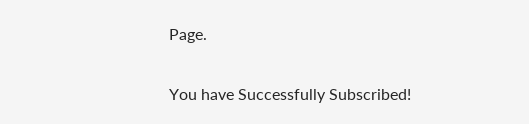Page.

You have Successfully Subscribed!